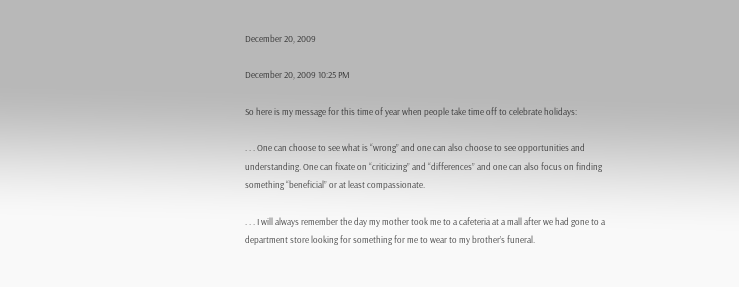December 20, 2009

December 20, 2009 10:25 PM

So here is my message for this time of year when people take time off to celebrate holidays:

. . . One can choose to see what is “wrong” and one can also choose to see opportunities and understanding. One can fixate on “criticizing” and “differences” and one can also focus on finding something “beneficial” or at least compassionate.

. . . I will always remember the day my mother took me to a cafeteria at a mall after we had gone to a department store looking for something for me to wear to my brother’s funeral.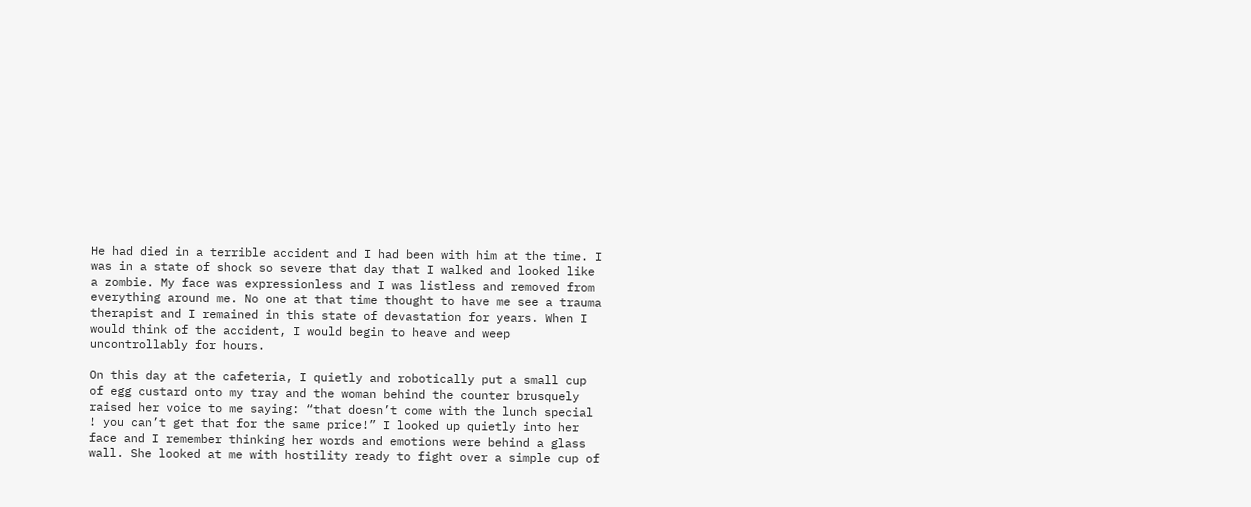He had died in a terrible accident and I had been with him at the time. I was in a state of shock so severe that day that I walked and looked like a zombie. My face was expressionless and I was listless and removed from everything around me. No one at that time thought to have me see a trauma therapist and I remained in this state of devastation for years. When I would think of the accident, I would begin to heave and weep uncontrollably for hours.

On this day at the cafeteria, I quietly and robotically put a small cup of egg custard onto my tray and the woman behind the counter brusquely raised her voice to me saying: “that doesn’t come with the lunch special ! you can’t get that for the same price!” I looked up quietly into her face and I remember thinking her words and emotions were behind a glass wall. She looked at me with hostility ready to fight over a simple cup of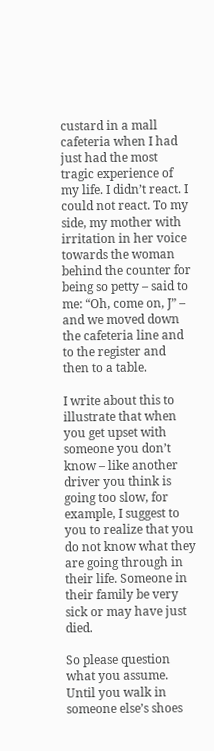custard in a mall cafeteria when I had just had the most tragic experience of my life. I didn’t react. I could not react. To my side, my mother with irritation in her voice towards the woman behind the counter for being so petty – said to me: “Oh, come on, J” – and we moved down the cafeteria line and to the register and then to a table.

I write about this to illustrate that when you get upset with someone you don’t know – like another driver you think is going too slow, for example, I suggest to you to realize that you do not know what they are going through in their life. Someone in their family be very sick or may have just died.

So please question what you assume. Until you walk in someone else’s shoes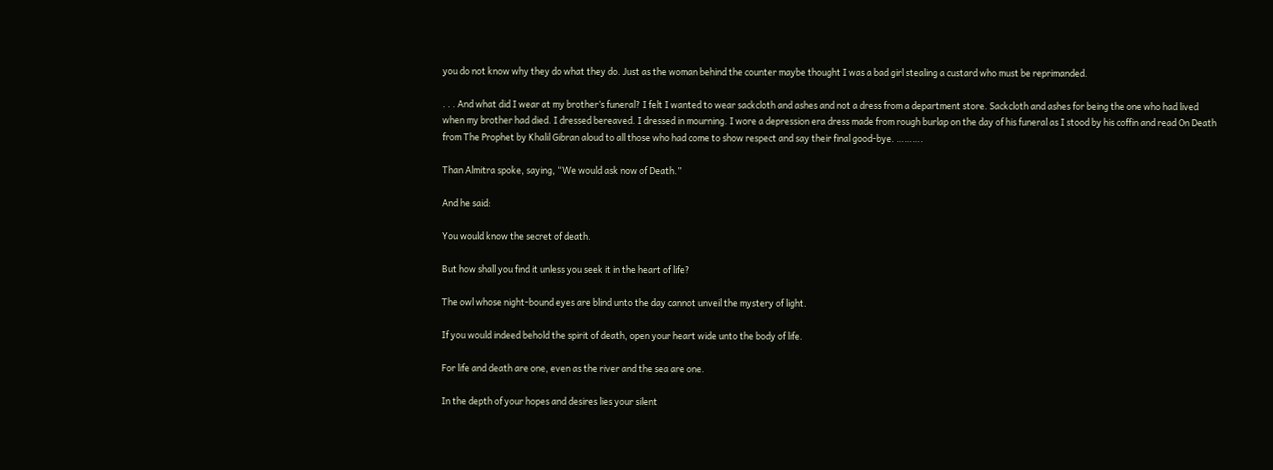you do not know why they do what they do. Just as the woman behind the counter maybe thought I was a bad girl stealing a custard who must be reprimanded.

. . . And what did I wear at my brother’s funeral? I felt I wanted to wear sackcloth and ashes and not a dress from a department store. Sackcloth and ashes for being the one who had lived when my brother had died. I dressed bereaved. I dressed in mourning. I wore a depression era dress made from rough burlap on the day of his funeral as I stood by his coffin and read On Death from The Prophet by Khalil Gibran aloud to all those who had come to show respect and say their final good-bye. ……….

Than Almitra spoke, saying, “We would ask now of Death.”

And he said:

You would know the secret of death.

But how shall you find it unless you seek it in the heart of life?

The owl whose night-bound eyes are blind unto the day cannot unveil the mystery of light.

If you would indeed behold the spirit of death, open your heart wide unto the body of life.

For life and death are one, even as the river and the sea are one.

In the depth of your hopes and desires lies your silent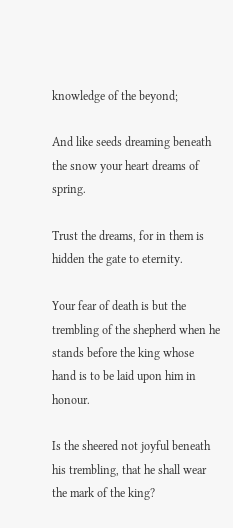knowledge of the beyond;

And like seeds dreaming beneath the snow your heart dreams of spring.

Trust the dreams, for in them is hidden the gate to eternity.

Your fear of death is but the trembling of the shepherd when he stands before the king whose hand is to be laid upon him in honour.

Is the sheered not joyful beneath his trembling, that he shall wear the mark of the king?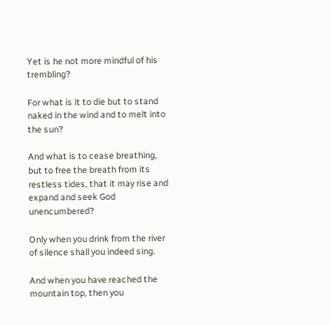Yet is he not more mindful of his trembling?

For what is it to die but to stand naked in the wind and to melt into the sun?

And what is to cease breathing, but to free the breath from its restless tides, that it may rise and expand and seek God unencumbered?

Only when you drink from the river of silence shall you indeed sing.

And when you have reached the mountain top, then you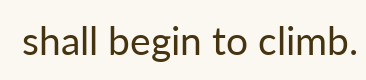shall begin to climb.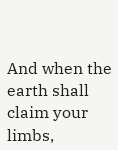And when the earth shall claim your limbs,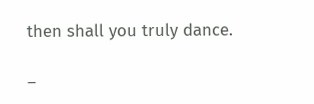then shall you truly dance.

–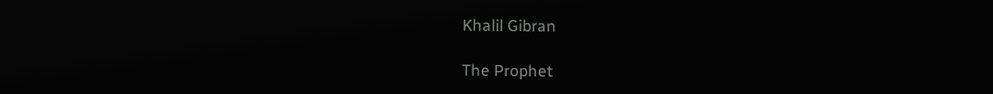Khalil Gibran

The Prophet